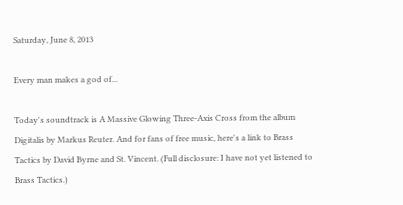Saturday, June 8, 2013

Every man makes a god of...

Today's soundtrack is A Massive Glowing Three-Axis Cross from the album Digitalis by Markus Reuter. And for fans of free music, here's a link to Brass Tactics by David Byrne and St. Vincent. (Full disclosure: I have not yet listened to Brass Tactics.)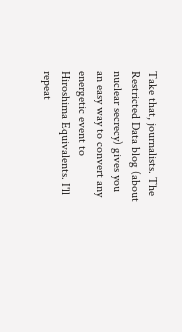Take that, journalists. The Restricted Data blog (about nuclear secrecy) gives you an easy way to convert any energetic event to Hiroshima Equivalents. I'll repeat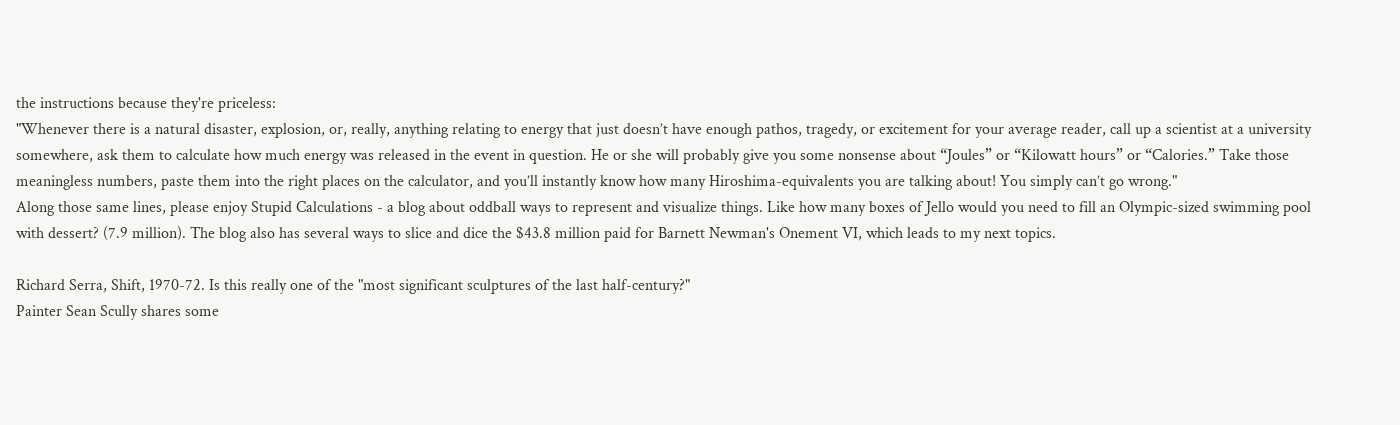the instructions because they're priceless:
"Whenever there is a natural disaster, explosion, or, really, anything relating to energy that just doesn’t have enough pathos, tragedy, or excitement for your average reader, call up a scientist at a university somewhere, ask them to calculate how much energy was released in the event in question. He or she will probably give you some nonsense about “Joules” or “Kilowatt hours” or “Calories.” Take those meaningless numbers, paste them into the right places on the calculator, and you’ll instantly know how many Hiroshima-equivalents you are talking about! You simply can’t go wrong."
Along those same lines, please enjoy Stupid Calculations - a blog about oddball ways to represent and visualize things. Like how many boxes of Jello would you need to fill an Olympic-sized swimming pool with dessert? (7.9 million). The blog also has several ways to slice and dice the $43.8 million paid for Barnett Newman's Onement VI, which leads to my next topics.

Richard Serra, Shift, 1970-72. Is this really one of the "most significant sculptures of the last half-century?"
Painter Sean Scully shares some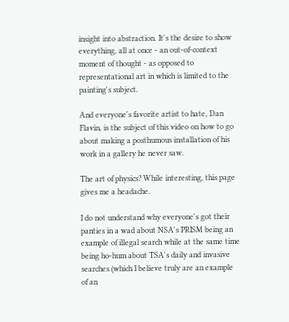insight into abstraction. It's the desire to show everything, all at once - an out-of-context moment of thought - as opposed to representational art in which is limited to the painting's subject.

And everyone's favorite artist to hate, Dan Flavin, is the subject of this video on how to go about making a posthumous installation of his work in a gallery he never saw.

The art of physics? While interesting, this page gives me a headache.

I do not understand why everyone's got their panties in a wad about NSA's PRISM being an example of illegal search while at the same time being ho-hum about TSA's daily and invasive searches (which I believe truly are an example of an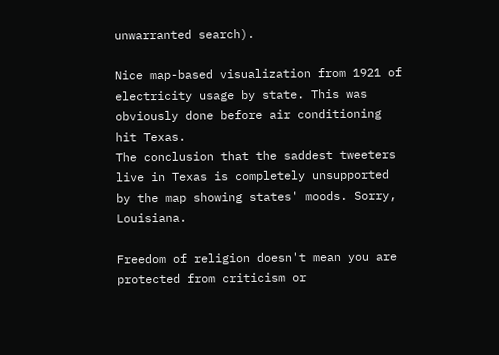unwarranted search).

Nice map-based visualization from 1921 of electricity usage by state. This was obviously done before air conditioning hit Texas.
The conclusion that the saddest tweeters live in Texas is completely unsupported by the map showing states' moods. Sorry, Louisiana.

Freedom of religion doesn't mean you are protected from criticism or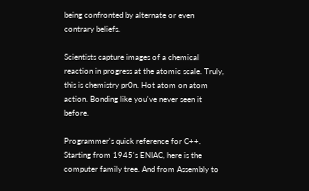being confronted by alternate or even contrary beliefs.

Scientists capture images of a chemical reaction in progress at the atomic scale. Truly, this is chemistry pr0n. Hot atom on atom action. Bonding like you've never seen it before.

Programmer's quick reference for C++. Starting from 1945's ENIAC, here is the computer family tree. And from Assembly to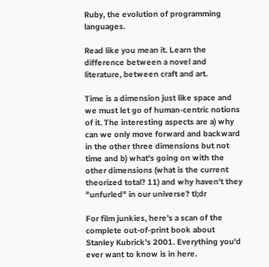Ruby, the evolution of programming languages.

Read like you mean it. Learn the difference between a novel and literature, between craft and art.

Time is a dimension just like space and we must let go of human-centric notions of it. The interesting aspects are a) why can we only move forward and backward in the other three dimensions but not time and b) what's going on with the other dimensions (what is the current theorized total? 11) and why haven't they "unfurled" in our universe? tl;dr

For film junkies, here's a scan of the complete out-of-print book about Stanley Kubrick's 2001. Everything you'd ever want to know is in here.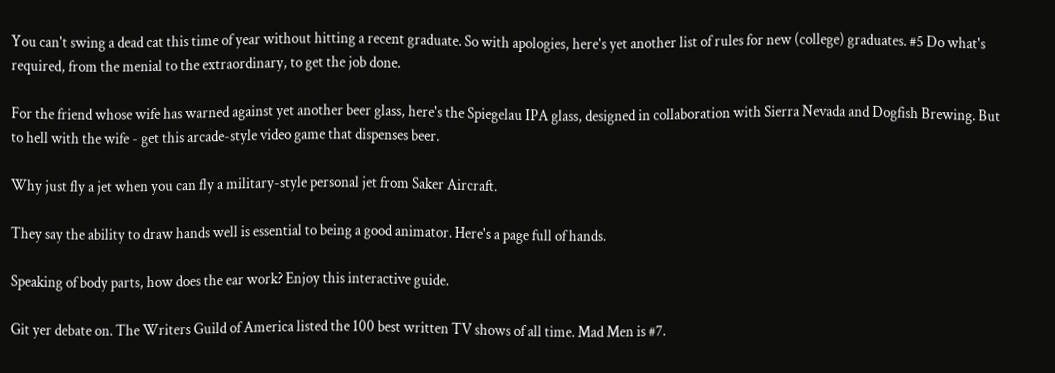You can't swing a dead cat this time of year without hitting a recent graduate. So with apologies, here's yet another list of rules for new (college) graduates. #5 Do what's required, from the menial to the extraordinary, to get the job done.

For the friend whose wife has warned against yet another beer glass, here's the Spiegelau IPA glass, designed in collaboration with Sierra Nevada and Dogfish Brewing. But to hell with the wife - get this arcade-style video game that dispenses beer.

Why just fly a jet when you can fly a military-style personal jet from Saker Aircraft.

They say the ability to draw hands well is essential to being a good animator. Here's a page full of hands.

Speaking of body parts, how does the ear work? Enjoy this interactive guide.

Git yer debate on. The Writers Guild of America listed the 100 best written TV shows of all time. Mad Men is #7.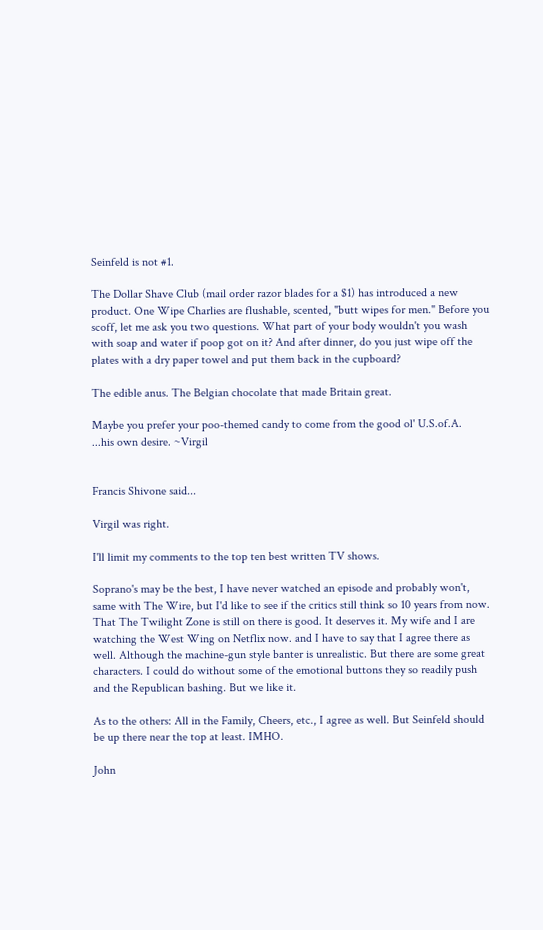Seinfeld is not #1.

The Dollar Shave Club (mail order razor blades for a $1) has introduced a new product. One Wipe Charlies are flushable, scented, "butt wipes for men." Before you scoff, let me ask you two questions. What part of your body wouldn't you wash with soap and water if poop got on it? And after dinner, do you just wipe off the plates with a dry paper towel and put them back in the cupboard?

The edible anus. The Belgian chocolate that made Britain great.

Maybe you prefer your poo-themed candy to come from the good ol' U.S.of.A.
...his own desire. ~Virgil


Francis Shivone said...

Virgil was right.

I'll limit my comments to the top ten best written TV shows.

Soprano's may be the best, I have never watched an episode and probably won't, same with The Wire, but I'd like to see if the critics still think so 10 years from now. That The Twilight Zone is still on there is good. It deserves it. My wife and I are watching the West Wing on Netflix now. and I have to say that I agree there as well. Although the machine-gun style banter is unrealistic. But there are some great characters. I could do without some of the emotional buttons they so readily push and the Republican bashing. But we like it.

As to the others: All in the Family, Cheers, etc., I agree as well. But Seinfeld should be up there near the top at least. IMHO.

John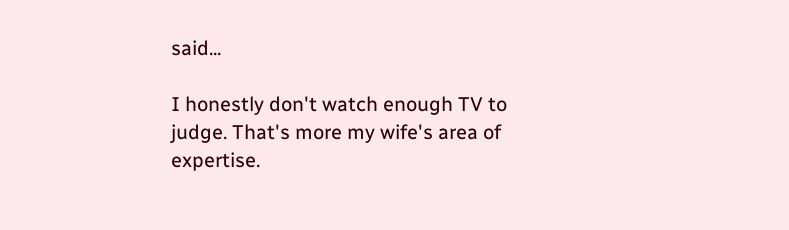said...

I honestly don't watch enough TV to judge. That's more my wife's area of expertise.